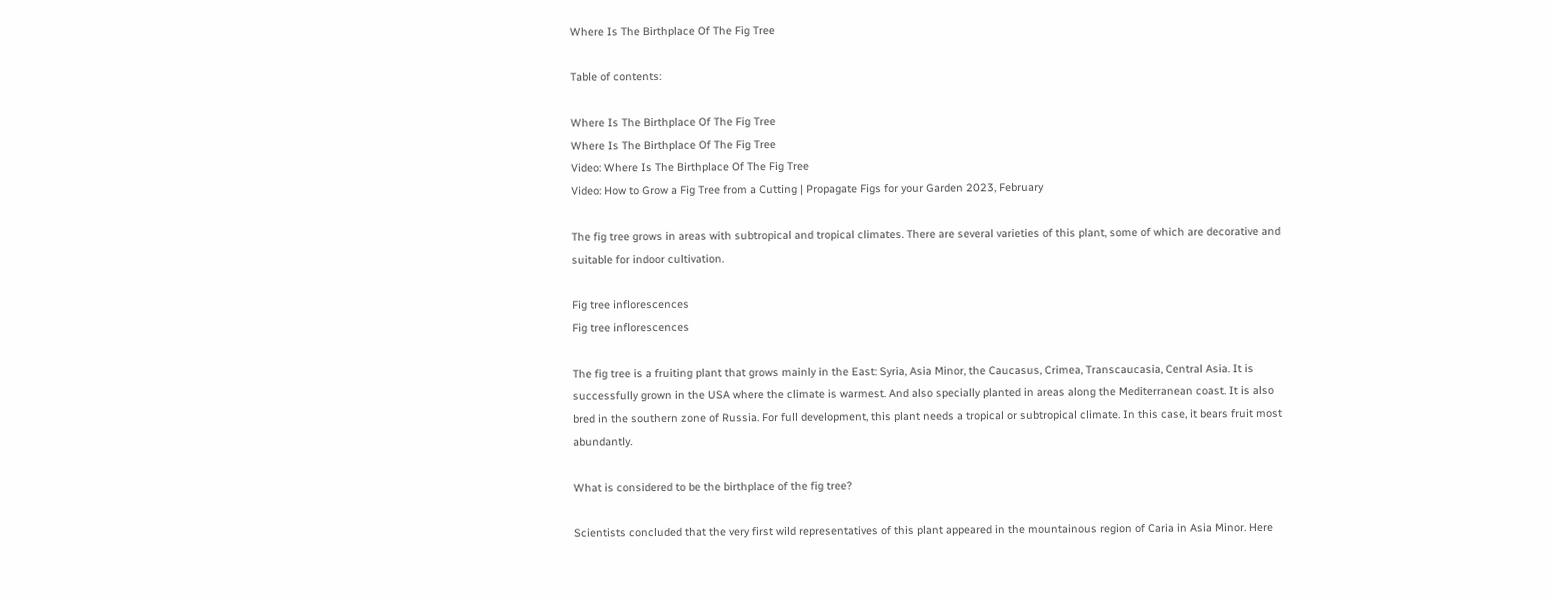Where Is The Birthplace Of The Fig Tree

Table of contents:

Where Is The Birthplace Of The Fig Tree
Where Is The Birthplace Of The Fig Tree
Video: Where Is The Birthplace Of The Fig Tree
Video: How to Grow a Fig Tree from a Cutting | Propagate Figs for your Garden 2023, February

The fig tree grows in areas with subtropical and tropical climates. There are several varieties of this plant, some of which are decorative and suitable for indoor cultivation.

Fig tree inflorescences
Fig tree inflorescences

The fig tree is a fruiting plant that grows mainly in the East: Syria, Asia Minor, the Caucasus, Crimea, Transcaucasia, Central Asia. It is successfully grown in the USA where the climate is warmest. And also specially planted in areas along the Mediterranean coast. It is also bred in the southern zone of Russia. For full development, this plant needs a tropical or subtropical climate. In this case, it bears fruit most abundantly.

What is considered to be the birthplace of the fig tree?

Scientists concluded that the very first wild representatives of this plant appeared in the mountainous region of Caria in Asia Minor. Here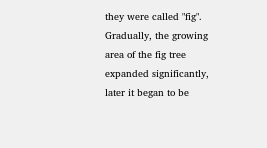they were called "fig". Gradually, the growing area of the fig tree expanded significantly, later it began to be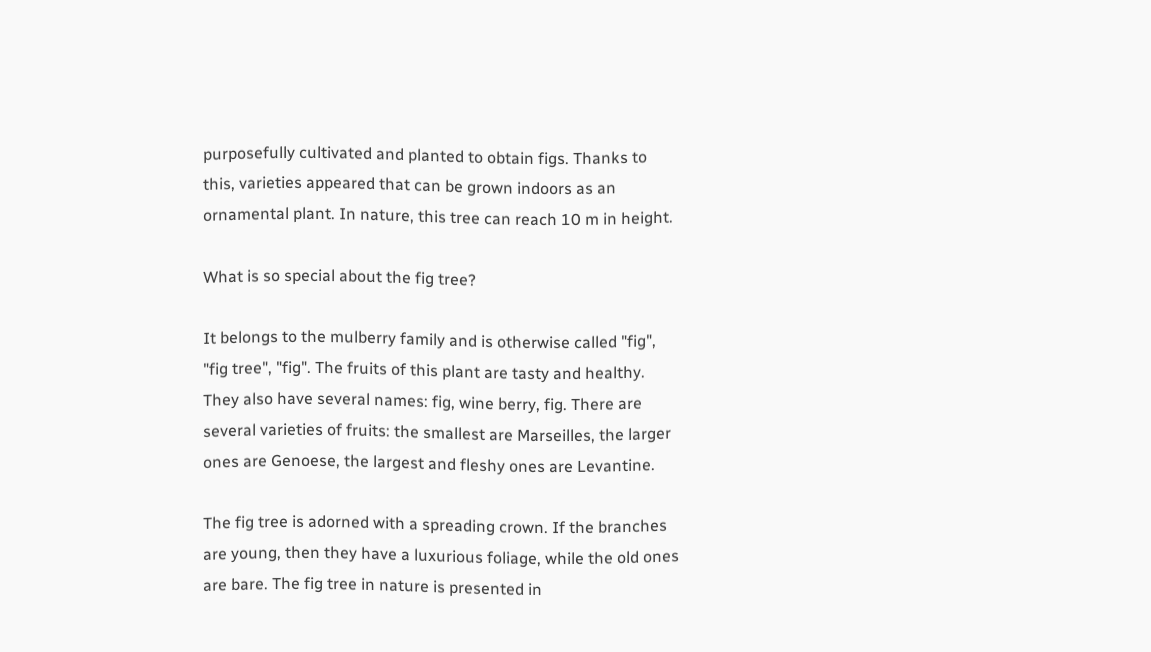purposefully cultivated and planted to obtain figs. Thanks to this, varieties appeared that can be grown indoors as an ornamental plant. In nature, this tree can reach 10 m in height.

What is so special about the fig tree?

It belongs to the mulberry family and is otherwise called "fig", "fig tree", "fig". The fruits of this plant are tasty and healthy. They also have several names: fig, wine berry, fig. There are several varieties of fruits: the smallest are Marseilles, the larger ones are Genoese, the largest and fleshy ones are Levantine.

The fig tree is adorned with a spreading crown. If the branches are young, then they have a luxurious foliage, while the old ones are bare. The fig tree in nature is presented in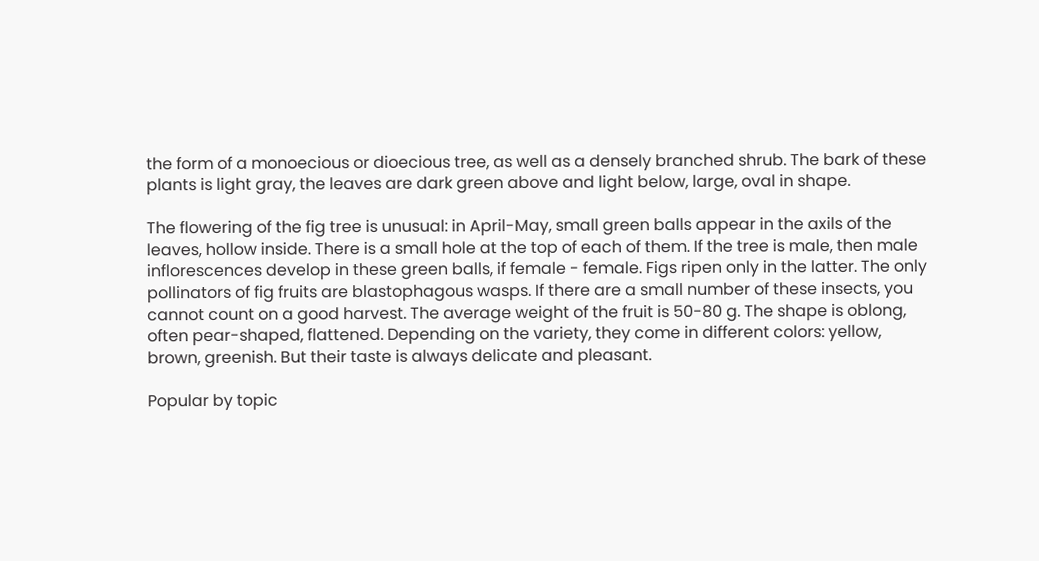the form of a monoecious or dioecious tree, as well as a densely branched shrub. The bark of these plants is light gray, the leaves are dark green above and light below, large, oval in shape.

The flowering of the fig tree is unusual: in April-May, small green balls appear in the axils of the leaves, hollow inside. There is a small hole at the top of each of them. If the tree is male, then male inflorescences develop in these green balls, if female - female. Figs ripen only in the latter. The only pollinators of fig fruits are blastophagous wasps. If there are a small number of these insects, you cannot count on a good harvest. The average weight of the fruit is 50-80 g. The shape is oblong, often pear-shaped, flattened. Depending on the variety, they come in different colors: yellow, brown, greenish. But their taste is always delicate and pleasant.

Popular by topic